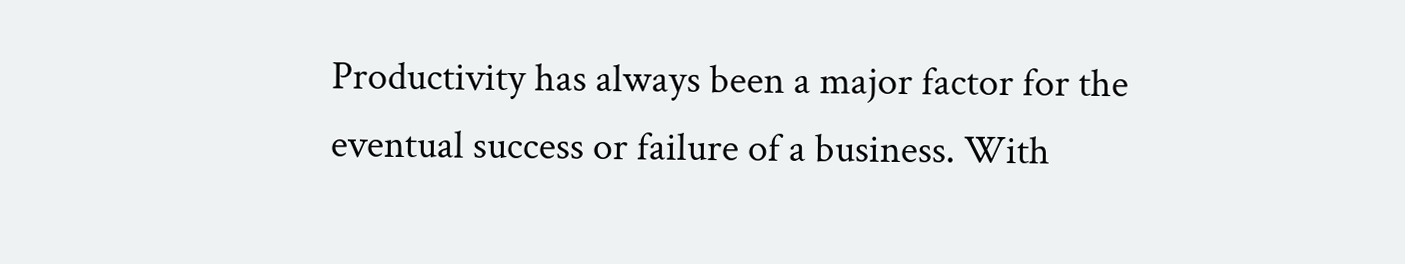Productivity has always been a major factor for the eventual success or failure of a business. With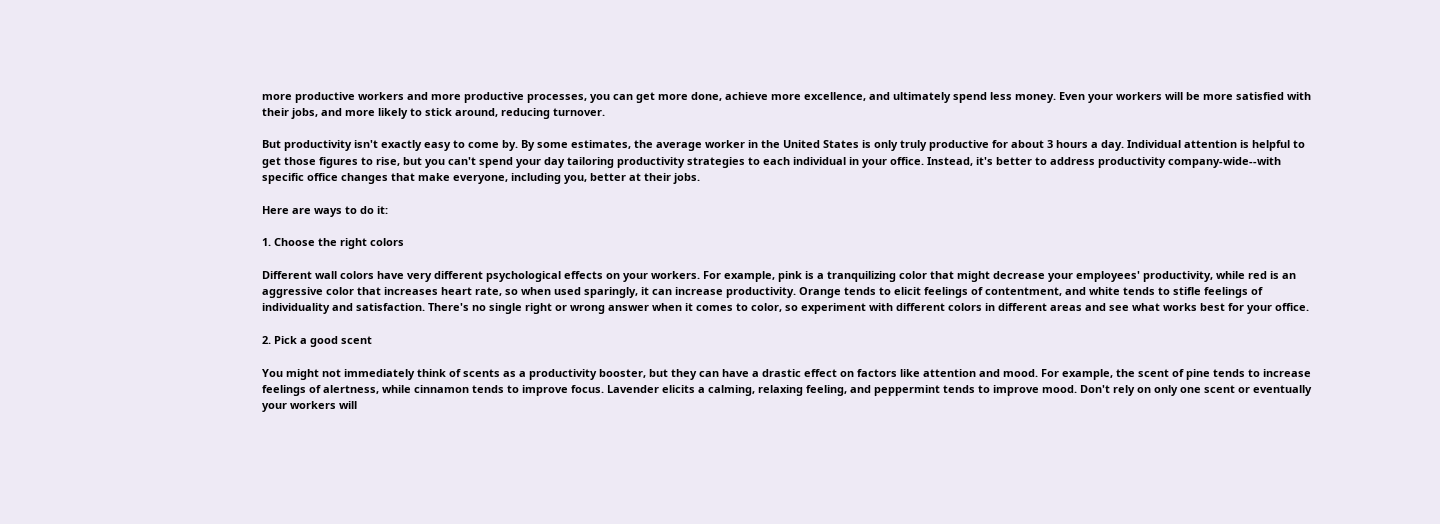more productive workers and more productive processes, you can get more done, achieve more excellence, and ultimately spend less money. Even your workers will be more satisfied with their jobs, and more likely to stick around, reducing turnover.

But productivity isn't exactly easy to come by. By some estimates, the average worker in the United States is only truly productive for about 3 hours a day. Individual attention is helpful to get those figures to rise, but you can't spend your day tailoring productivity strategies to each individual in your office. Instead, it's better to address productivity company-wide--with specific office changes that make everyone, including you, better at their jobs.

Here are ways to do it:

1. Choose the right colors

Different wall colors have very different psychological effects on your workers. For example, pink is a tranquilizing color that might decrease your employees' productivity, while red is an aggressive color that increases heart rate, so when used sparingly, it can increase productivity. Orange tends to elicit feelings of contentment, and white tends to stifle feelings of individuality and satisfaction. There's no single right or wrong answer when it comes to color, so experiment with different colors in different areas and see what works best for your office.

2. Pick a good scent

You might not immediately think of scents as a productivity booster, but they can have a drastic effect on factors like attention and mood. For example, the scent of pine tends to increase feelings of alertness, while cinnamon tends to improve focus. Lavender elicits a calming, relaxing feeling, and peppermint tends to improve mood. Don't rely on only one scent or eventually your workers will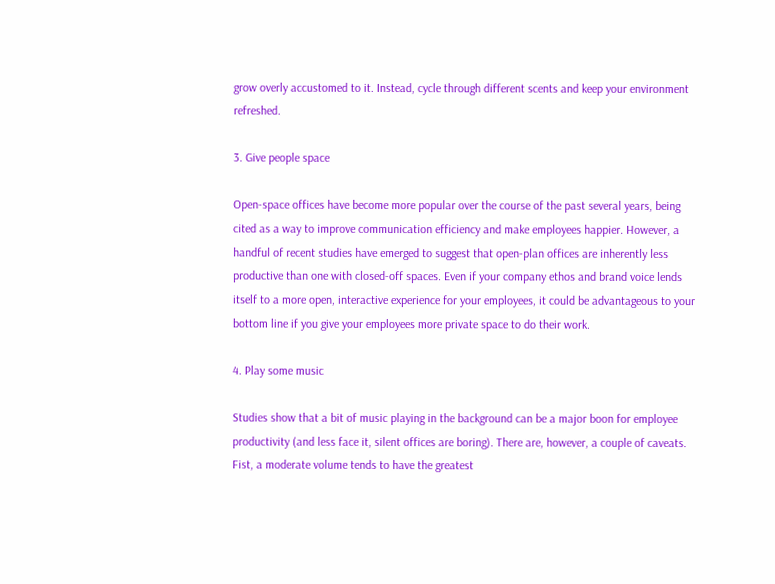grow overly accustomed to it. Instead, cycle through different scents and keep your environment refreshed.

3. Give people space

Open-space offices have become more popular over the course of the past several years, being cited as a way to improve communication efficiency and make employees happier. However, a handful of recent studies have emerged to suggest that open-plan offices are inherently less productive than one with closed-off spaces. Even if your company ethos and brand voice lends itself to a more open, interactive experience for your employees, it could be advantageous to your bottom line if you give your employees more private space to do their work.

4. Play some music

Studies show that a bit of music playing in the background can be a major boon for employee productivity (and less face it, silent offices are boring). There are, however, a couple of caveats. Fist, a moderate volume tends to have the greatest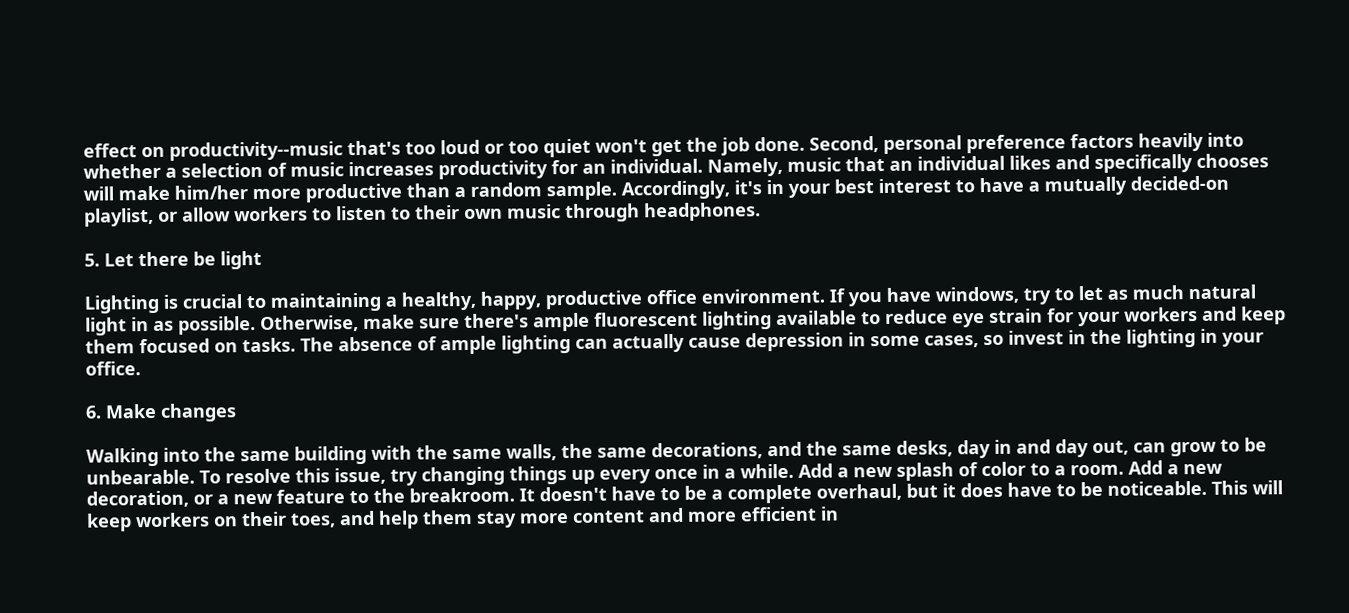effect on productivity--music that's too loud or too quiet won't get the job done. Second, personal preference factors heavily into whether a selection of music increases productivity for an individual. Namely, music that an individual likes and specifically chooses will make him/her more productive than a random sample. Accordingly, it's in your best interest to have a mutually decided-on playlist, or allow workers to listen to their own music through headphones.

5. Let there be light

Lighting is crucial to maintaining a healthy, happy, productive office environment. If you have windows, try to let as much natural light in as possible. Otherwise, make sure there's ample fluorescent lighting available to reduce eye strain for your workers and keep them focused on tasks. The absence of ample lighting can actually cause depression in some cases, so invest in the lighting in your office.

6. Make changes

Walking into the same building with the same walls, the same decorations, and the same desks, day in and day out, can grow to be unbearable. To resolve this issue, try changing things up every once in a while. Add a new splash of color to a room. Add a new decoration, or a new feature to the breakroom. It doesn't have to be a complete overhaul, but it does have to be noticeable. This will keep workers on their toes, and help them stay more content and more efficient in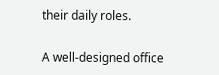their daily roles.

A well-designed office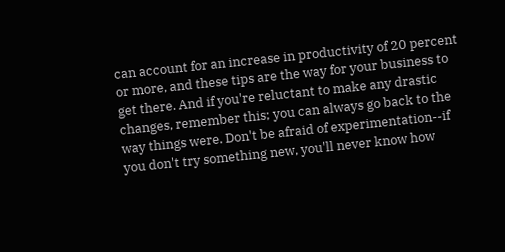can account for an increase in productivity of 20 percent or more, and these tips are the way for your business to get there. And if you're reluctant to make any drastic changes, remember this; you can always go back to the way things were. Don't be afraid of experimentation--if you don't try something new, you'll never know how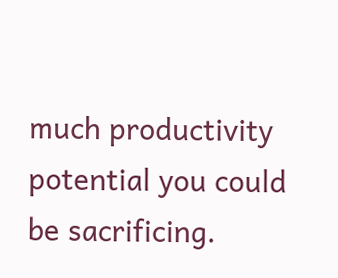much productivity potential you could be sacrificing.